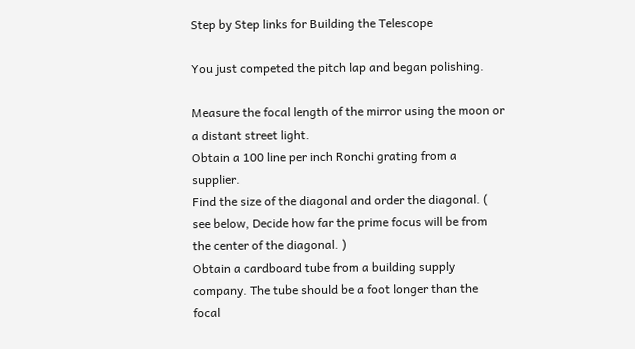Step by Step links for Building the Telescope

You just competed the pitch lap and began polishing.

Measure the focal length of the mirror using the moon or a distant street light.
Obtain a 100 line per inch Ronchi grating from a supplier.
Find the size of the diagonal and order the diagonal. ( see below, Decide how far the prime focus will be from the center of the diagonal. )
Obtain a cardboard tube from a building supply company. The tube should be a foot longer than the focal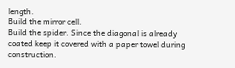length.
Build the mirror cell.
Build the spider. Since the diagonal is already coated keep it covered with a paper towel during construction.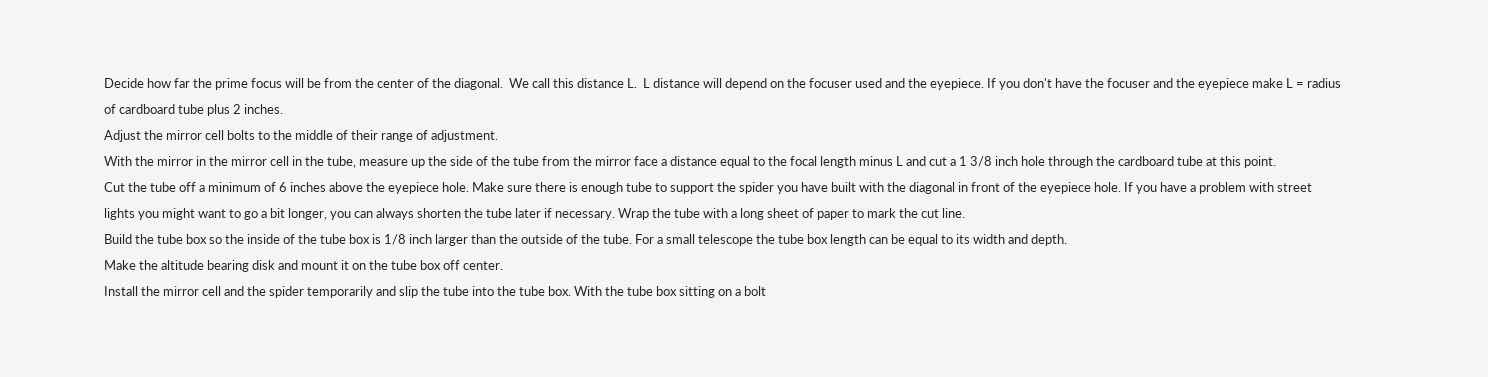Decide how far the prime focus will be from the center of the diagonal.  We call this distance L.  L distance will depend on the focuser used and the eyepiece. If you don't have the focuser and the eyepiece make L = radius of cardboard tube plus 2 inches.
Adjust the mirror cell bolts to the middle of their range of adjustment.
With the mirror in the mirror cell in the tube, measure up the side of the tube from the mirror face a distance equal to the focal length minus L and cut a 1 3/8 inch hole through the cardboard tube at this point.
Cut the tube off a minimum of 6 inches above the eyepiece hole. Make sure there is enough tube to support the spider you have built with the diagonal in front of the eyepiece hole. If you have a problem with street lights you might want to go a bit longer, you can always shorten the tube later if necessary. Wrap the tube with a long sheet of paper to mark the cut line.
Build the tube box so the inside of the tube box is 1/8 inch larger than the outside of the tube. For a small telescope the tube box length can be equal to its width and depth.
Make the altitude bearing disk and mount it on the tube box off center.
Install the mirror cell and the spider temporarily and slip the tube into the tube box. With the tube box sitting on a bolt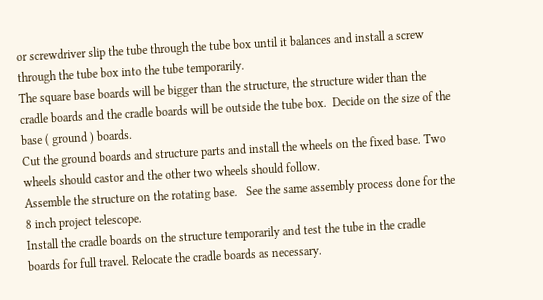or screwdriver slip the tube through the tube box until it balances and install a screw through the tube box into the tube temporarily.
The square base boards will be bigger than the structure, the structure wider than the cradle boards and the cradle boards will be outside the tube box.  Decide on the size of the base ( ground ) boards.
Cut the ground boards and structure parts and install the wheels on the fixed base. Two wheels should castor and the other two wheels should follow.
Assemble the structure on the rotating base.   See the same assembly process done for the 8 inch project telescope.
Install the cradle boards on the structure temporarily and test the tube in the cradle boards for full travel. Relocate the cradle boards as necessary.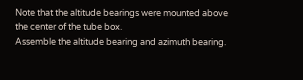Note that the altitude bearings were mounted above the center of the tube box.
Assemble the altitude bearing and azimuth bearing.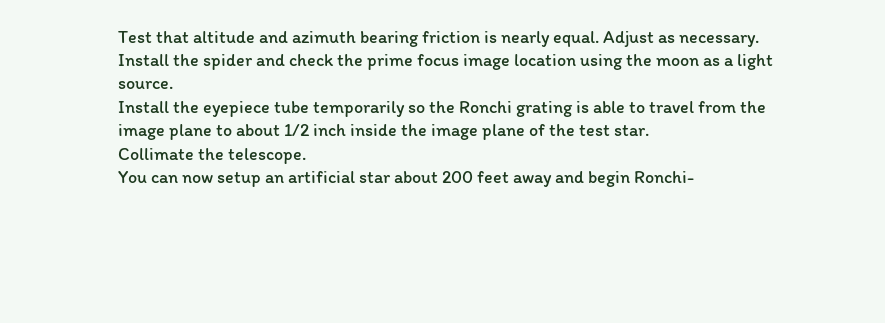Test that altitude and azimuth bearing friction is nearly equal. Adjust as necessary.
Install the spider and check the prime focus image location using the moon as a light source.
Install the eyepiece tube temporarily so the Ronchi grating is able to travel from the image plane to about 1/2 inch inside the image plane of the test star.
Collimate the telescope.
You can now setup an artificial star about 200 feet away and begin Ronchi-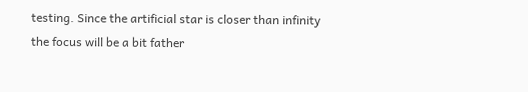testing. Since the artificial star is closer than infinity the focus will be a bit father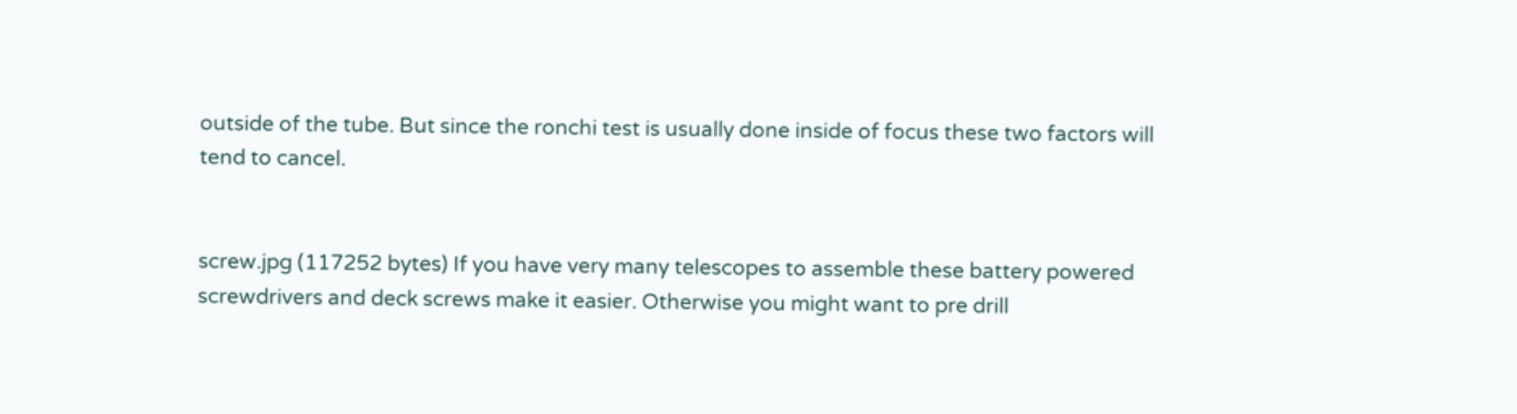outside of the tube. But since the ronchi test is usually done inside of focus these two factors will tend to cancel.


screw.jpg (117252 bytes) If you have very many telescopes to assemble these battery powered screwdrivers and deck screws make it easier. Otherwise you might want to pre drill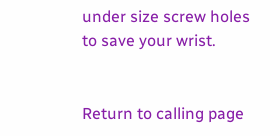under size screw holes to save your wrist.


Return to calling page